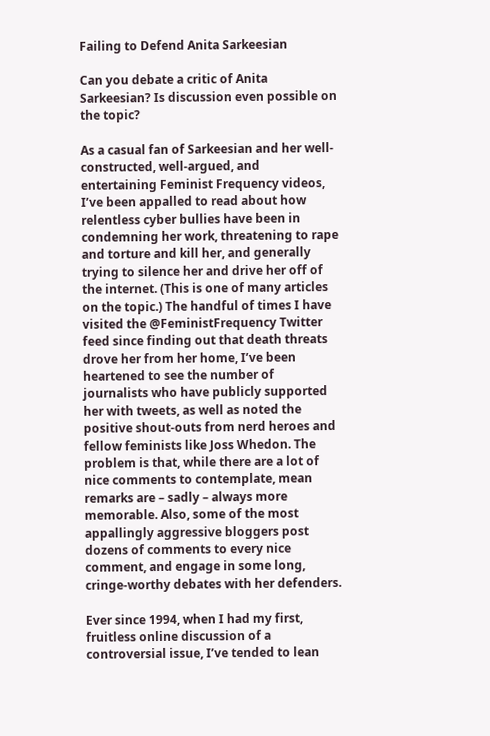Failing to Defend Anita Sarkeesian

Can you debate a critic of Anita Sarkeesian? Is discussion even possible on the topic?

As a casual fan of Sarkeesian and her well-constructed, well-argued, and entertaining Feminist Frequency videos, I’ve been appalled to read about how relentless cyber bullies have been in condemning her work, threatening to rape and torture and kill her, and generally trying to silence her and drive her off of the internet. (This is one of many articles on the topic.) The handful of times I have visited the @FeministFrequency Twitter feed since finding out that death threats drove her from her home, I’ve been heartened to see the number of journalists who have publicly supported her with tweets, as well as noted the positive shout-outs from nerd heroes and fellow feminists like Joss Whedon. The problem is that, while there are a lot of nice comments to contemplate, mean remarks are – sadly – always more memorable. Also, some of the most appallingly aggressive bloggers post dozens of comments to every nice comment, and engage in some long, cringe-worthy debates with her defenders.

Ever since 1994, when I had my first, fruitless online discussion of a controversial issue, I’ve tended to lean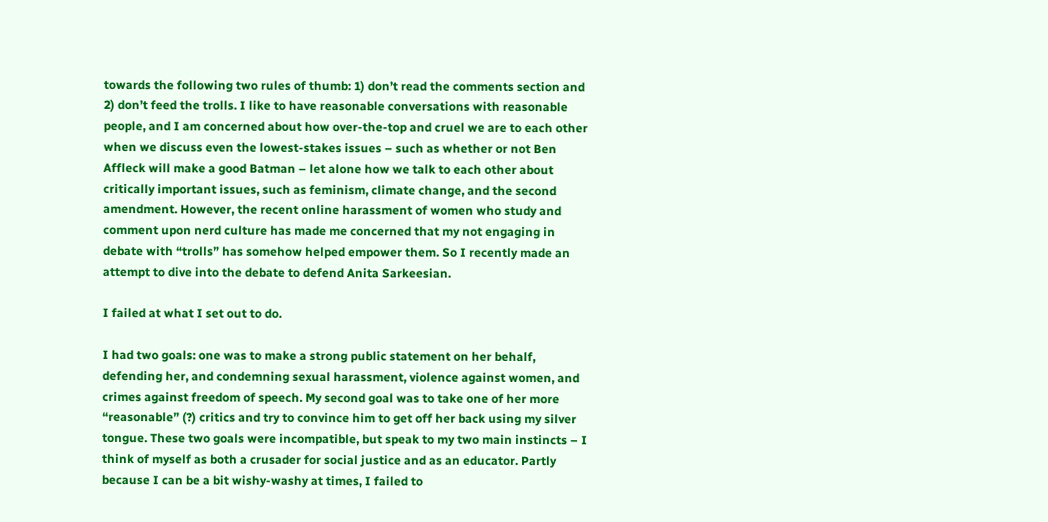towards the following two rules of thumb: 1) don’t read the comments section and 2) don’t feed the trolls. I like to have reasonable conversations with reasonable people, and I am concerned about how over-the-top and cruel we are to each other when we discuss even the lowest-stakes issues – such as whether or not Ben Affleck will make a good Batman – let alone how we talk to each other about critically important issues, such as feminism, climate change, and the second amendment. However, the recent online harassment of women who study and comment upon nerd culture has made me concerned that my not engaging in debate with “trolls” has somehow helped empower them. So I recently made an attempt to dive into the debate to defend Anita Sarkeesian.

I failed at what I set out to do.

I had two goals: one was to make a strong public statement on her behalf, defending her, and condemning sexual harassment, violence against women, and crimes against freedom of speech. My second goal was to take one of her more “reasonable” (?) critics and try to convince him to get off her back using my silver tongue. These two goals were incompatible, but speak to my two main instincts – I think of myself as both a crusader for social justice and as an educator. Partly because I can be a bit wishy-washy at times, I failed to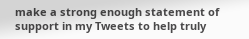make a strong enough statement of support in my Tweets to help truly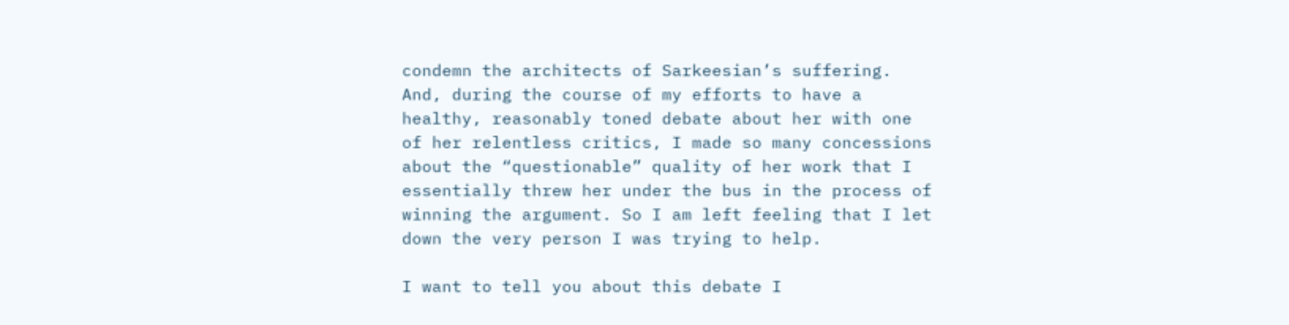condemn the architects of Sarkeesian’s suffering. And, during the course of my efforts to have a healthy, reasonably toned debate about her with one of her relentless critics, I made so many concessions about the “questionable” quality of her work that I essentially threw her under the bus in the process of winning the argument. So I am left feeling that I let down the very person I was trying to help.

I want to tell you about this debate I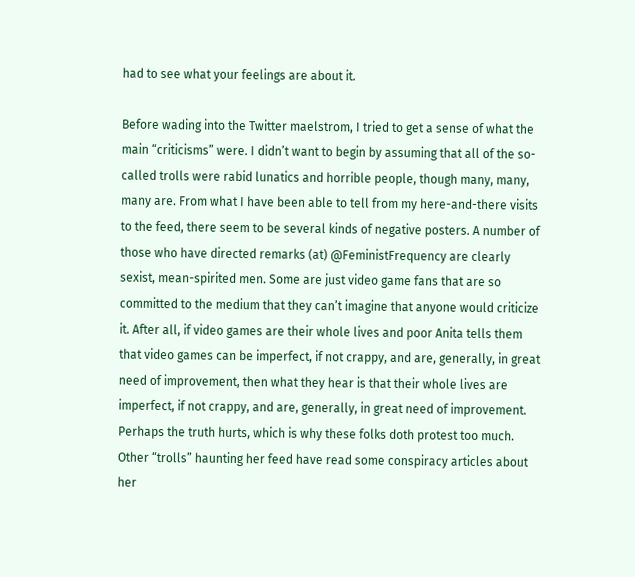had to see what your feelings are about it.

Before wading into the Twitter maelstrom, I tried to get a sense of what the main “criticisms” were. I didn’t want to begin by assuming that all of the so-called trolls were rabid lunatics and horrible people, though many, many, many are. From what I have been able to tell from my here-and-there visits to the feed, there seem to be several kinds of negative posters. A number of those who have directed remarks (at) @FeministFrequency are clearly sexist, mean-spirited men. Some are just video game fans that are so committed to the medium that they can’t imagine that anyone would criticize it. After all, if video games are their whole lives and poor Anita tells them that video games can be imperfect, if not crappy, and are, generally, in great need of improvement, then what they hear is that their whole lives are imperfect, if not crappy, and are, generally, in great need of improvement. Perhaps the truth hurts, which is why these folks doth protest too much.  Other “trolls” haunting her feed have read some conspiracy articles about her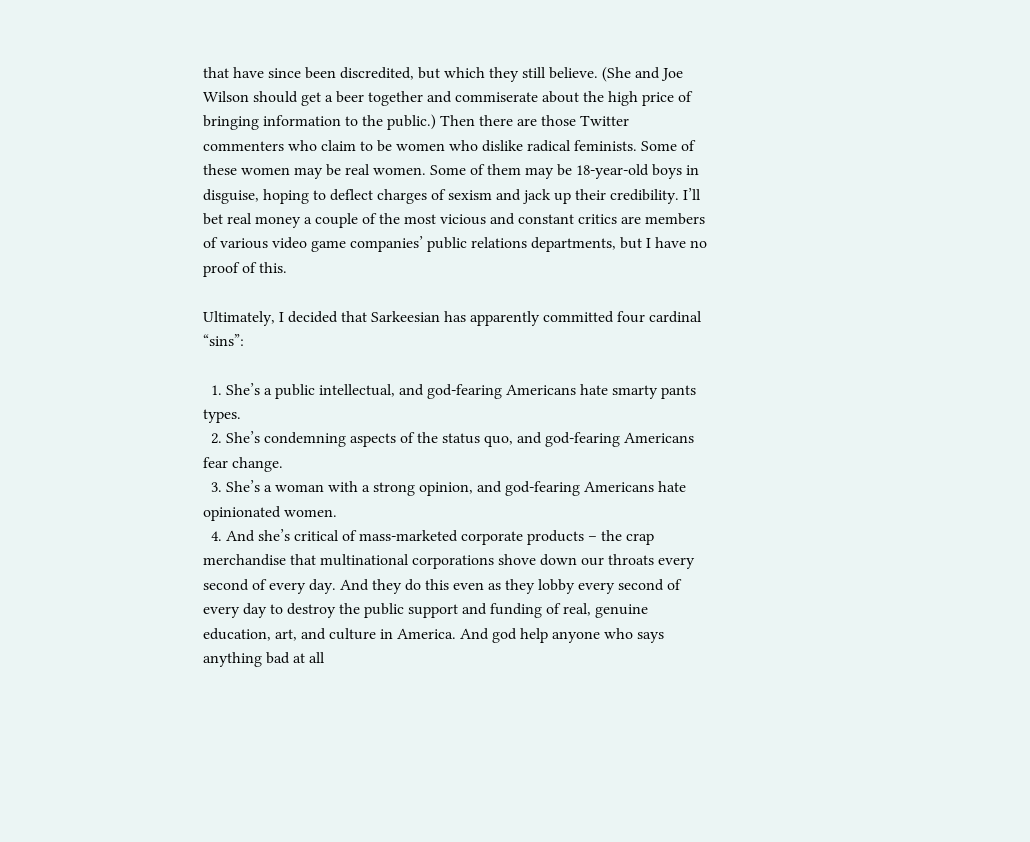that have since been discredited, but which they still believe. (She and Joe Wilson should get a beer together and commiserate about the high price of bringing information to the public.) Then there are those Twitter commenters who claim to be women who dislike radical feminists. Some of these women may be real women. Some of them may be 18-year-old boys in disguise, hoping to deflect charges of sexism and jack up their credibility. I’ll bet real money a couple of the most vicious and constant critics are members of various video game companies’ public relations departments, but I have no proof of this.

Ultimately, I decided that Sarkeesian has apparently committed four cardinal “sins”:

  1. She’s a public intellectual, and god-fearing Americans hate smarty pants types.
  2. She’s condemning aspects of the status quo, and god-fearing Americans fear change.
  3. She’s a woman with a strong opinion, and god-fearing Americans hate opinionated women.
  4. And she’s critical of mass-marketed corporate products – the crap merchandise that multinational corporations shove down our throats every second of every day. And they do this even as they lobby every second of every day to destroy the public support and funding of real, genuine education, art, and culture in America. And god help anyone who says anything bad at all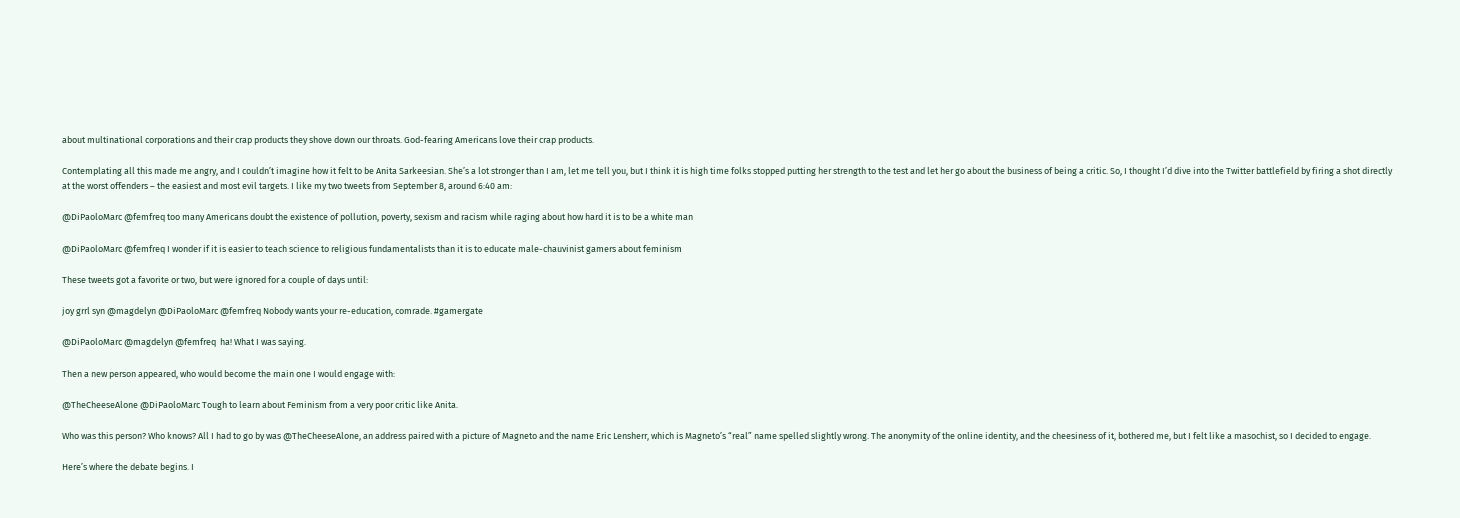about multinational corporations and their crap products they shove down our throats. God-fearing Americans love their crap products.

Contemplating all this made me angry, and I couldn’t imagine how it felt to be Anita Sarkeesian. She’s a lot stronger than I am, let me tell you, but I think it is high time folks stopped putting her strength to the test and let her go about the business of being a critic. So, I thought I’d dive into the Twitter battlefield by firing a shot directly at the worst offenders – the easiest and most evil targets. I like my two tweets from September 8, around 6:40 am:

@DiPaoloMarc @femfreq too many Americans doubt the existence of pollution, poverty, sexism and racism while raging about how hard it is to be a white man

@DiPaoloMarc @femfreq I wonder if it is easier to teach science to religious fundamentalists than it is to educate male-chauvinist gamers about feminism

These tweets got a favorite or two, but were ignored for a couple of days until:

joy grrl syn @magdelyn @DiPaoloMarc @femfreq Nobody wants your re-education, comrade. #gamergate

@DiPaoloMarc @magdelyn @femfreq  ha! What I was saying.

Then a new person appeared, who would become the main one I would engage with:

@TheCheeseAlone @DiPaoloMarc Tough to learn about Feminism from a very poor critic like Anita.

Who was this person? Who knows? All I had to go by was @TheCheeseAlone, an address paired with a picture of Magneto and the name Eric Lensherr, which is Magneto’s “real” name spelled slightly wrong. The anonymity of the online identity, and the cheesiness of it, bothered me, but I felt like a masochist, so I decided to engage.

Here’s where the debate begins. I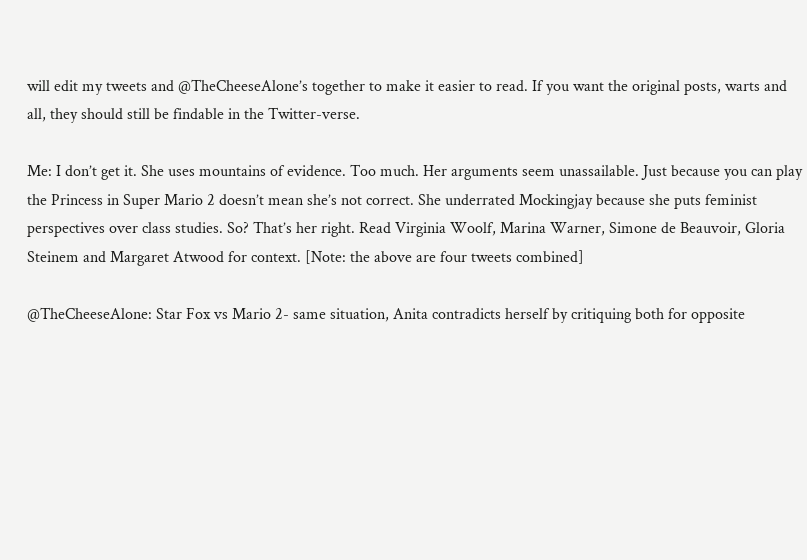will edit my tweets and @TheCheeseAlone’s together to make it easier to read. If you want the original posts, warts and all, they should still be findable in the Twitter-verse.

Me: I don’t get it. She uses mountains of evidence. Too much. Her arguments seem unassailable. Just because you can play the Princess in Super Mario 2 doesn’t mean she’s not correct. She underrated Mockingjay because she puts feminist perspectives over class studies. So? That’s her right. Read Virginia Woolf, Marina Warner, Simone de Beauvoir, Gloria Steinem and Margaret Atwood for context. [Note: the above are four tweets combined]

@TheCheeseAlone: Star Fox vs Mario 2- same situation, Anita contradicts herself by critiquing both for opposite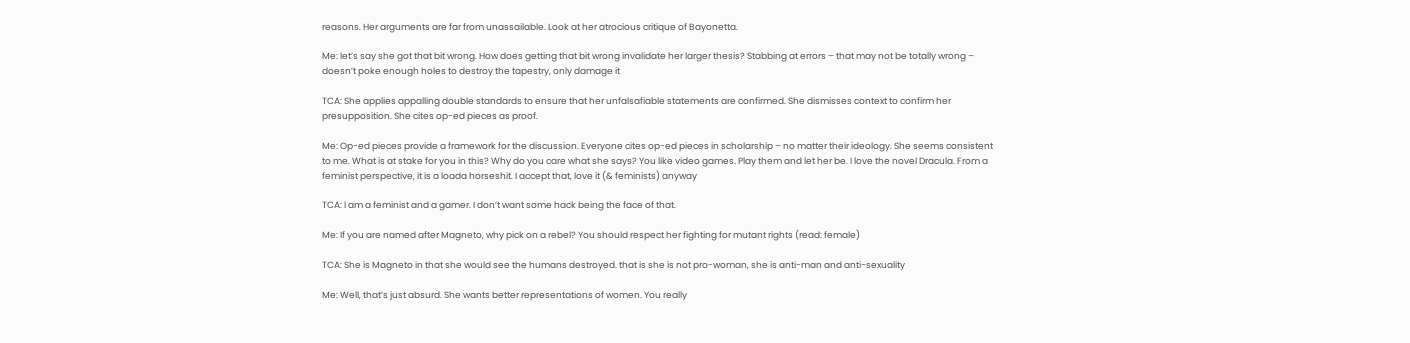reasons. Her arguments are far from unassailable. Look at her atrocious critique of Bayonetta.

Me: let’s say she got that bit wrong. How does getting that bit wrong invalidate her larger thesis? Stabbing at errors – that may not be totally wrong – doesn’t poke enough holes to destroy the tapestry, only damage it

TCA: She applies appalling double standards to ensure that her unfalsafiable statements are confirmed. She dismisses context to confirm her presupposition. She cites op-ed pieces as proof.

Me: Op-ed pieces provide a framework for the discussion. Everyone cites op-ed pieces in scholarship – no matter their ideology. She seems consistent to me. What is at stake for you in this? Why do you care what she says? You like video games. Play them and let her be. I love the novel Dracula. From a feminist perspective, it is a loada horseshit. I accept that, love it (& feminists) anyway

TCA: I am a feminist and a gamer. I don’t want some hack being the face of that.

Me: If you are named after Magneto, why pick on a rebel? You should respect her fighting for mutant rights (read: female)

TCA: She is Magneto in that she would see the humans destroyed. that is she is not pro-woman, she is anti-man and anti-sexuality

Me: Well, that’s just absurd. She wants better representations of women. You really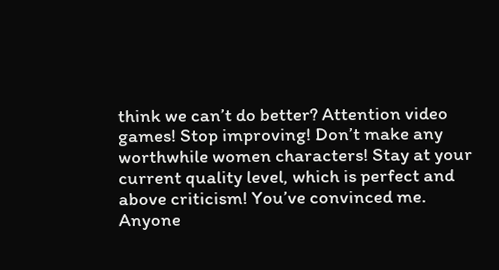think we can’t do better? Attention video games! Stop improving! Don’t make any worthwhile women characters! Stay at your current quality level, which is perfect and above criticism! You’ve convinced me. Anyone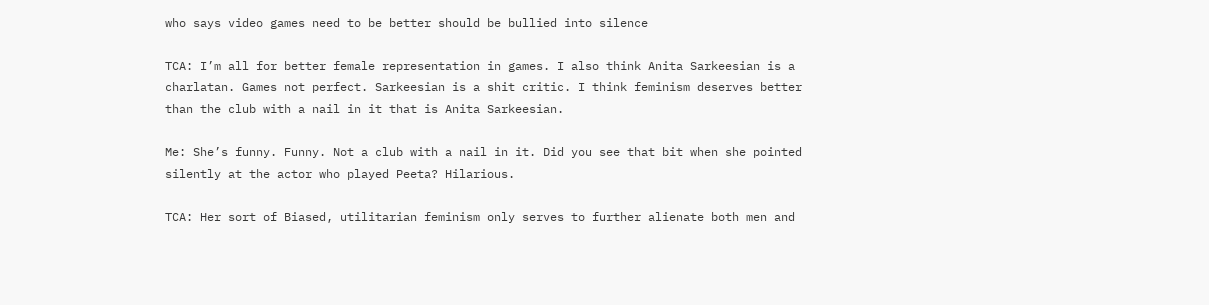who says video games need to be better should be bullied into silence

TCA: I’m all for better female representation in games. I also think Anita Sarkeesian is a charlatan. Games not perfect. Sarkeesian is a shit critic. I think feminism deserves better than the club with a nail in it that is Anita Sarkeesian.

Me: She’s funny. Funny. Not a club with a nail in it. Did you see that bit when she pointed silently at the actor who played Peeta? Hilarious.

TCA: Her sort of Biased, utilitarian feminism only serves to further alienate both men and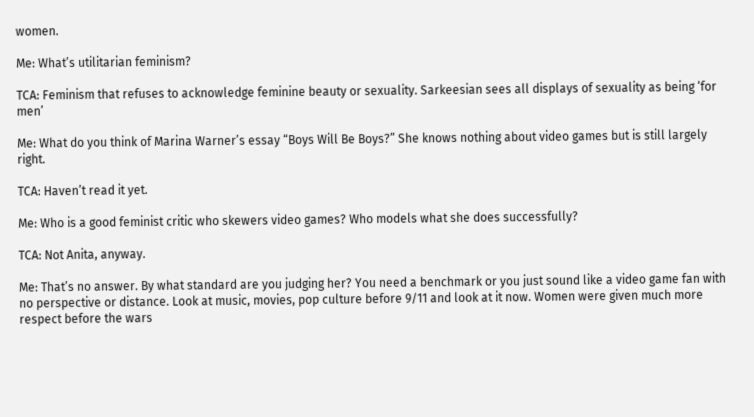women.

Me: What’s utilitarian feminism?

TCA: Feminism that refuses to acknowledge feminine beauty or sexuality. Sarkeesian sees all displays of sexuality as being ‘for men’

Me: What do you think of Marina Warner’s essay “Boys Will Be Boys?” She knows nothing about video games but is still largely right.

TCA: Haven’t read it yet.

Me: Who is a good feminist critic who skewers video games? Who models what she does successfully?

TCA: Not Anita, anyway.

Me: That’s no answer. By what standard are you judging her? You need a benchmark or you just sound like a video game fan with no perspective or distance. Look at music, movies, pop culture before 9/11 and look at it now. Women were given much more respect before the wars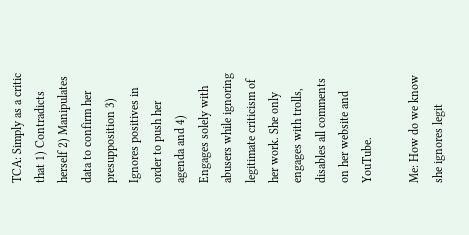TCA: Simply as a critic that 1) Contradicts herself 2) Manipulates data to confirm her presupposition 3) Ignores positives in order to push her agenda and 4) Engages solely with abusers while ignoring legitimate criticism of her work. She only engages with trolls, disables all comments on her website and YouTube.

Me: How do we know she ignores legit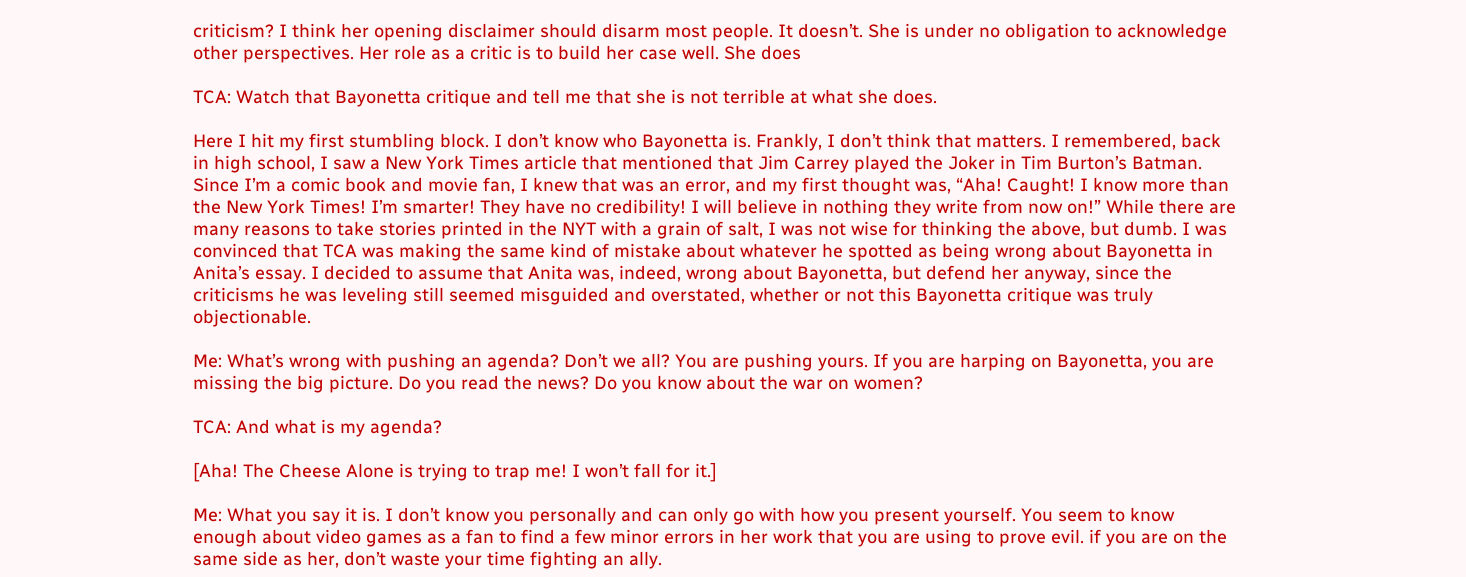criticism? I think her opening disclaimer should disarm most people. It doesn’t. She is under no obligation to acknowledge other perspectives. Her role as a critic is to build her case well. She does

TCA: Watch that Bayonetta critique and tell me that she is not terrible at what she does.

Here I hit my first stumbling block. I don’t know who Bayonetta is. Frankly, I don’t think that matters. I remembered, back in high school, I saw a New York Times article that mentioned that Jim Carrey played the Joker in Tim Burton’s Batman. Since I’m a comic book and movie fan, I knew that was an error, and my first thought was, “Aha! Caught! I know more than the New York Times! I’m smarter! They have no credibility! I will believe in nothing they write from now on!” While there are many reasons to take stories printed in the NYT with a grain of salt, I was not wise for thinking the above, but dumb. I was convinced that TCA was making the same kind of mistake about whatever he spotted as being wrong about Bayonetta in Anita’s essay. I decided to assume that Anita was, indeed, wrong about Bayonetta, but defend her anyway, since the criticisms he was leveling still seemed misguided and overstated, whether or not this Bayonetta critique was truly objectionable.

Me: What’s wrong with pushing an agenda? Don’t we all? You are pushing yours. If you are harping on Bayonetta, you are missing the big picture. Do you read the news? Do you know about the war on women?

TCA: And what is my agenda?

[Aha! The Cheese Alone is trying to trap me! I won’t fall for it.]

Me: What you say it is. I don’t know you personally and can only go with how you present yourself. You seem to know enough about video games as a fan to find a few minor errors in her work that you are using to prove evil. if you are on the same side as her, don’t waste your time fighting an ally.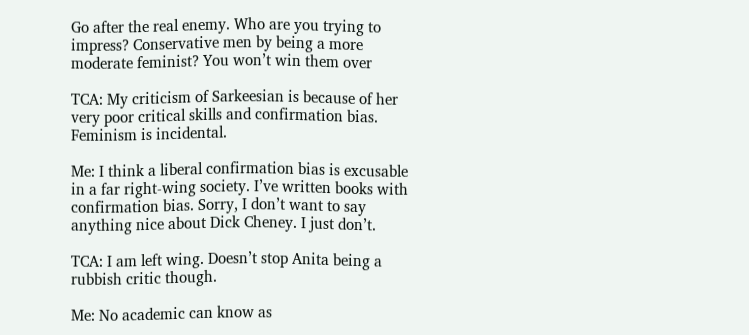Go after the real enemy. Who are you trying to impress? Conservative men by being a more moderate feminist? You won’t win them over

TCA: My criticism of Sarkeesian is because of her very poor critical skills and confirmation bias. Feminism is incidental.

Me: I think a liberal confirmation bias is excusable in a far right-wing society. I’ve written books with confirmation bias. Sorry, I don’t want to say anything nice about Dick Cheney. I just don’t.

TCA: I am left wing. Doesn’t stop Anita being a rubbish critic though.

Me: No academic can know as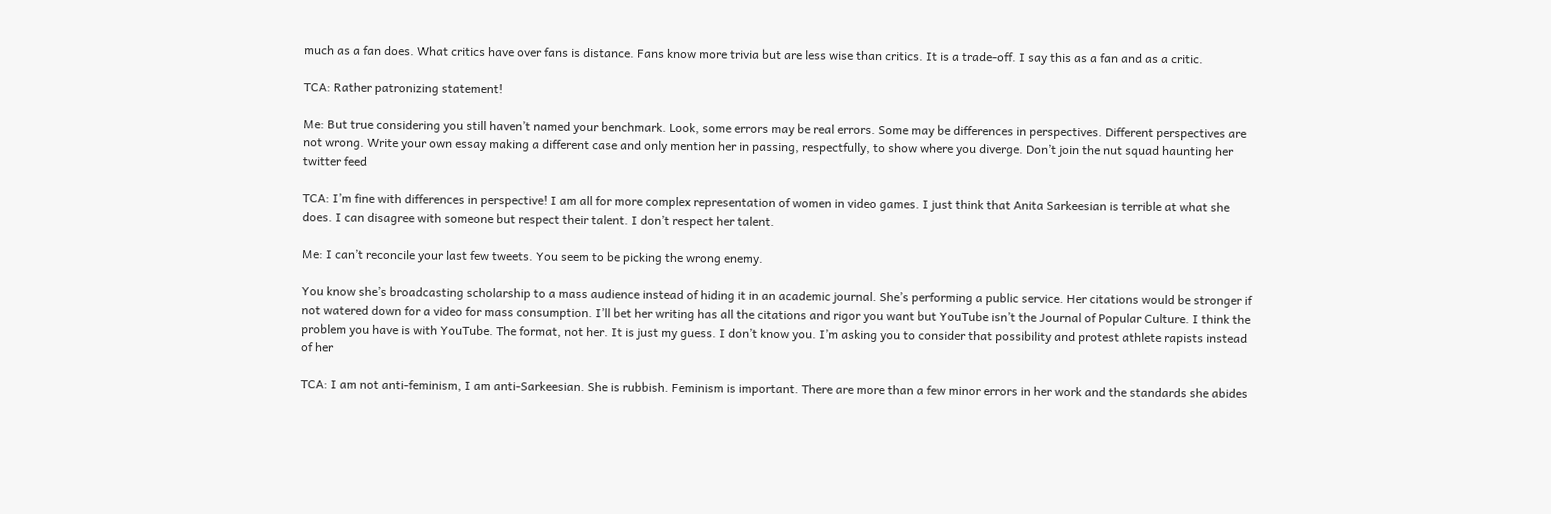much as a fan does. What critics have over fans is distance. Fans know more trivia but are less wise than critics. It is a trade-off. I say this as a fan and as a critic.

TCA: Rather patronizing statement!

Me: But true considering you still haven’t named your benchmark. Look, some errors may be real errors. Some may be differences in perspectives. Different perspectives are not wrong. Write your own essay making a different case and only mention her in passing, respectfully, to show where you diverge. Don’t join the nut squad haunting her twitter feed

TCA: I’m fine with differences in perspective! I am all for more complex representation of women in video games. I just think that Anita Sarkeesian is terrible at what she does. I can disagree with someone but respect their talent. I don’t respect her talent.

Me: I can’t reconcile your last few tweets. You seem to be picking the wrong enemy.

You know she’s broadcasting scholarship to a mass audience instead of hiding it in an academic journal. She’s performing a public service. Her citations would be stronger if not watered down for a video for mass consumption. I’ll bet her writing has all the citations and rigor you want but YouTube isn’t the Journal of Popular Culture. I think the problem you have is with YouTube. The format, not her. It is just my guess. I don’t know you. I’m asking you to consider that possibility and protest athlete rapists instead of her

TCA: I am not anti-feminism, I am anti-Sarkeesian. She is rubbish. Feminism is important. There are more than a few minor errors in her work and the standards she abides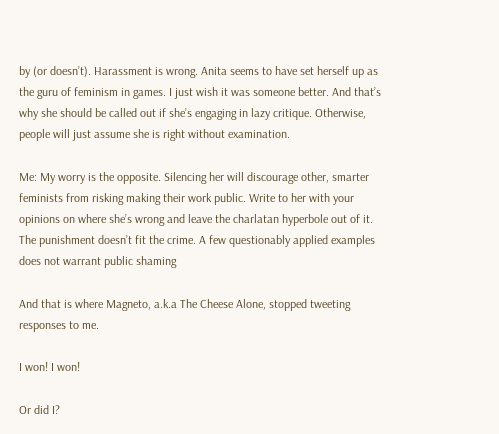by (or doesn’t). Harassment is wrong. Anita seems to have set herself up as the guru of feminism in games. I just wish it was someone better. And that’s why she should be called out if she’s engaging in lazy critique. Otherwise, people will just assume she is right without examination.

Me: My worry is the opposite. Silencing her will discourage other, smarter feminists from risking making their work public. Write to her with your opinions on where she’s wrong and leave the charlatan hyperbole out of it. The punishment doesn’t fit the crime. A few questionably applied examples does not warrant public shaming

And that is where Magneto, a.k.a The Cheese Alone, stopped tweeting responses to me.

I won! I won!

Or did I?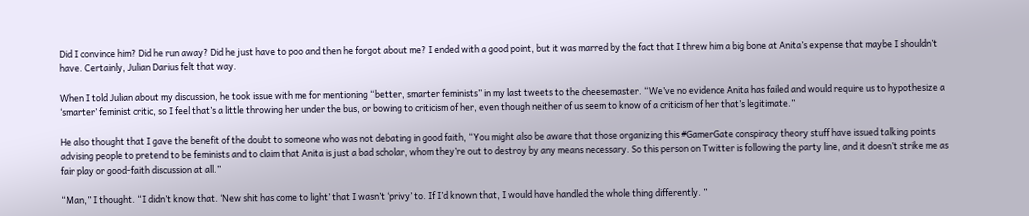Did I convince him? Did he run away? Did he just have to poo and then he forgot about me? I ended with a good point, but it was marred by the fact that I threw him a big bone at Anita’s expense that maybe I shouldn’t have. Certainly, Julian Darius felt that way.

When I told Julian about my discussion, he took issue with me for mentioning “better, smarter feminists” in my last tweets to the cheesemaster. “We’ve no evidence Anita has failed and would require us to hypothesize a ‘smarter’ feminist critic, so I feel that’s a little throwing her under the bus, or bowing to criticism of her, even though neither of us seem to know of a criticism of her that’s legitimate.”

He also thought that I gave the benefit of the doubt to someone who was not debating in good faith, “You might also be aware that those organizing this #GamerGate conspiracy theory stuff have issued talking points advising people to pretend to be feminists and to claim that Anita is just a bad scholar, whom they’re out to destroy by any means necessary. So this person on Twitter is following the party line, and it doesn’t strike me as fair play or good-faith discussion at all.”

“Man,” I thought. “I didn’t know that. ‘New shit has come to light’ that I wasn’t ‘privy’ to. If I’d known that, I would have handled the whole thing differently. ”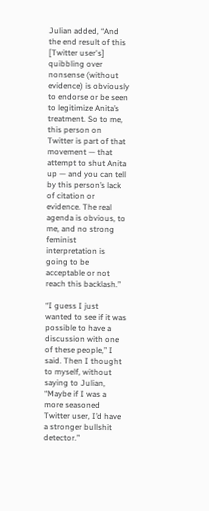Julian added, “And the end result of this [Twitter user's] quibbling over nonsense (without evidence) is obviously to endorse or be seen to legitimize Anita’s treatment. So to me, this person on Twitter is part of that movement — that attempt to shut Anita up — and you can tell by this person’s lack of citation or evidence. The real agenda is obvious, to me, and no strong feminist interpretation is going to be acceptable or not reach this backlash.”

“I guess I just wanted to see if it was possible to have a discussion with one of these people,” I said. Then I thought to myself, without saying to Julian, “Maybe if I was a more seasoned Twitter user, I’d have a stronger bullshit detector.”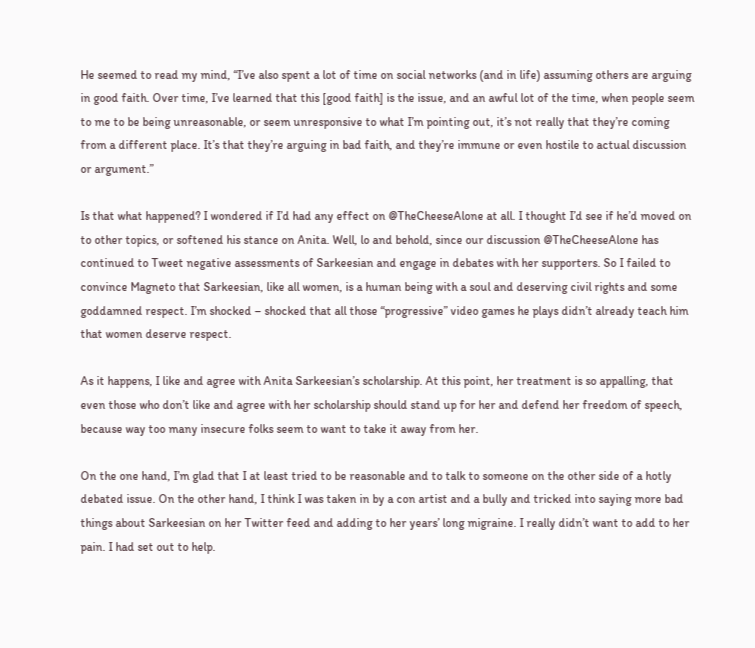He seemed to read my mind, “I’ve also spent a lot of time on social networks (and in life) assuming others are arguing in good faith. Over time, I’ve learned that this [good faith] is the issue, and an awful lot of the time, when people seem to me to be being unreasonable, or seem unresponsive to what I’m pointing out, it’s not really that they’re coming from a different place. It’s that they’re arguing in bad faith, and they’re immune or even hostile to actual discussion or argument.”

Is that what happened? I wondered if I’d had any effect on @TheCheeseAlone at all. I thought I’d see if he’d moved on to other topics, or softened his stance on Anita. Well, lo and behold, since our discussion @TheCheeseAlone has continued to Tweet negative assessments of Sarkeesian and engage in debates with her supporters. So I failed to convince Magneto that Sarkeesian, like all women, is a human being with a soul and deserving civil rights and some goddamned respect. I’m shocked – shocked that all those “progressive” video games he plays didn’t already teach him that women deserve respect.

As it happens, I like and agree with Anita Sarkeesian’s scholarship. At this point, her treatment is so appalling, that even those who don’t like and agree with her scholarship should stand up for her and defend her freedom of speech, because way too many insecure folks seem to want to take it away from her.

On the one hand, I’m glad that I at least tried to be reasonable and to talk to someone on the other side of a hotly debated issue. On the other hand, I think I was taken in by a con artist and a bully and tricked into saying more bad things about Sarkeesian on her Twitter feed and adding to her years’ long migraine. I really didn’t want to add to her pain. I had set out to help.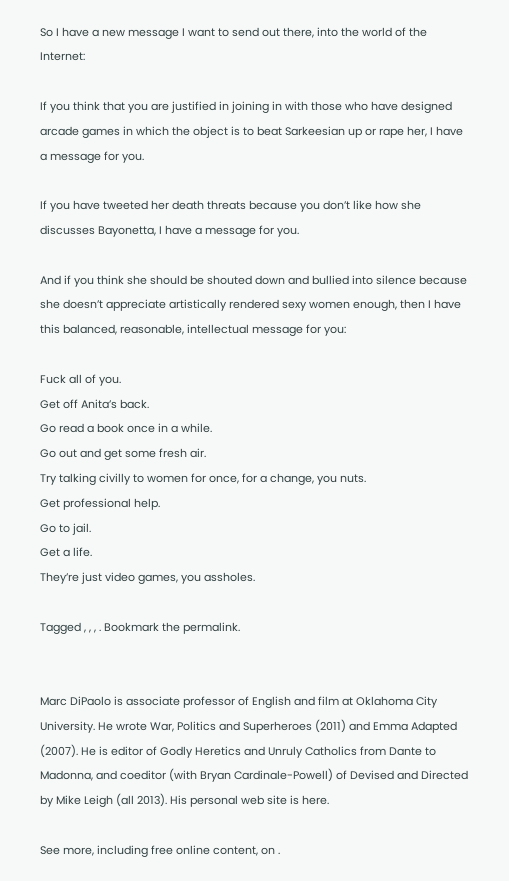So I have a new message I want to send out there, into the world of the Internet:

If you think that you are justified in joining in with those who have designed arcade games in which the object is to beat Sarkeesian up or rape her, I have a message for you.

If you have tweeted her death threats because you don’t like how she discusses Bayonetta, I have a message for you.

And if you think she should be shouted down and bullied into silence because she doesn’t appreciate artistically rendered sexy women enough, then I have this balanced, reasonable, intellectual message for you:

Fuck all of you.
Get off Anita’s back.
Go read a book once in a while.
Go out and get some fresh air.
Try talking civilly to women for once, for a change, you nuts.
Get professional help.
Go to jail.
Get a life.
They’re just video games, you assholes.

Tagged , , , . Bookmark the permalink.


Marc DiPaolo is associate professor of English and film at Oklahoma City University. He wrote War, Politics and Superheroes (2011) and Emma Adapted (2007). He is editor of Godly Heretics and Unruly Catholics from Dante to Madonna, and coeditor (with Bryan Cardinale-Powell) of Devised and Directed by Mike Leigh (all 2013). His personal web site is here.

See more, including free online content, on .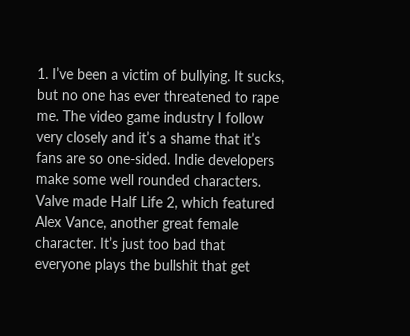1. I’ve been a victim of bullying. It sucks, but no one has ever threatened to rape me. The video game industry I follow very closely and it’s a shame that it’s fans are so one-sided. Indie developers make some well rounded characters. Valve made Half Life 2, which featured Alex Vance, another great female character. It’s just too bad that everyone plays the bullshit that get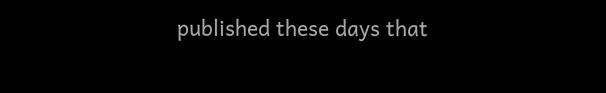published these days that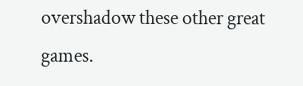overshadow these other great games.